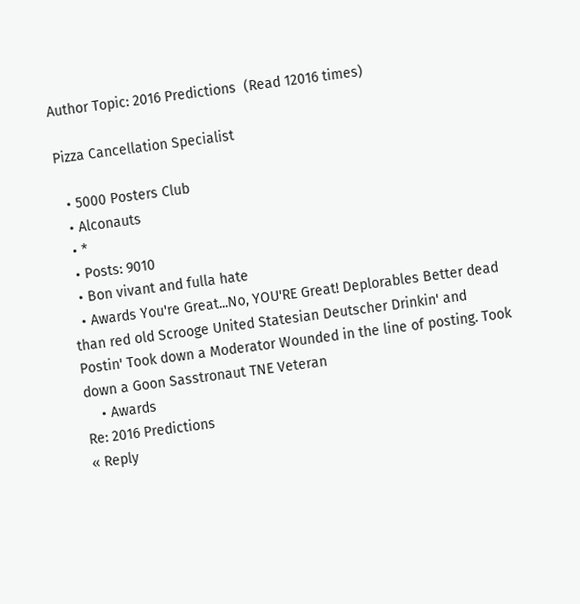Author Topic: 2016 Predictions  (Read 12016 times)

Pizza Cancellation Specialist

  • 5000 Posters Club
  • Alconauts
  • *
  • Posts: 9010
  • Bon vivant and fulla hate
  • Awards You're Great...No, YOU'RE Great! Deplorables Better dead than red old Scrooge United Statesian Deutscher Drinkin' and Postin' Took down a Moderator Wounded in the line of posting. Took down a Goon Sasstronaut TNE Veteran
    • Awards
Re: 2016 Predictions
« Reply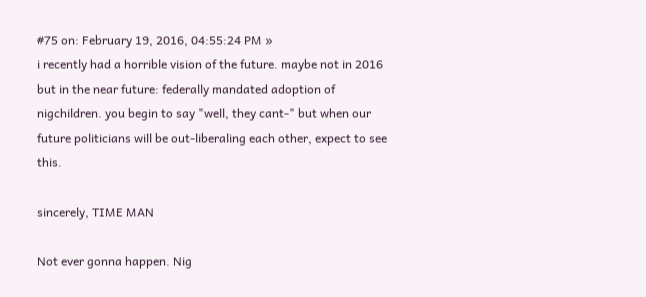#75 on: February 19, 2016, 04:55:24 PM »
i recently had a horrible vision of the future. maybe not in 2016 but in the near future: federally mandated adoption of nigchildren. you begin to say "well, they cant-" but when our future politicians will be out-liberaling each other, expect to see this.

sincerely, TIME MAN

Not ever gonna happen. Nig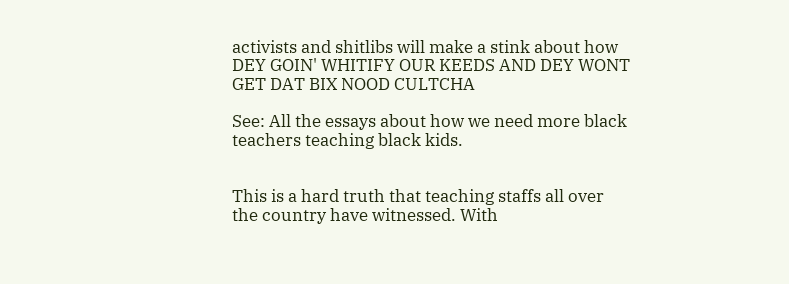activists and shitlibs will make a stink about how DEY GOIN' WHITIFY OUR KEEDS AND DEY WONT GET DAT BIX NOOD CULTCHA

See: All the essays about how we need more black teachers teaching black kids.


This is a hard truth that teaching staffs all over the country have witnessed. With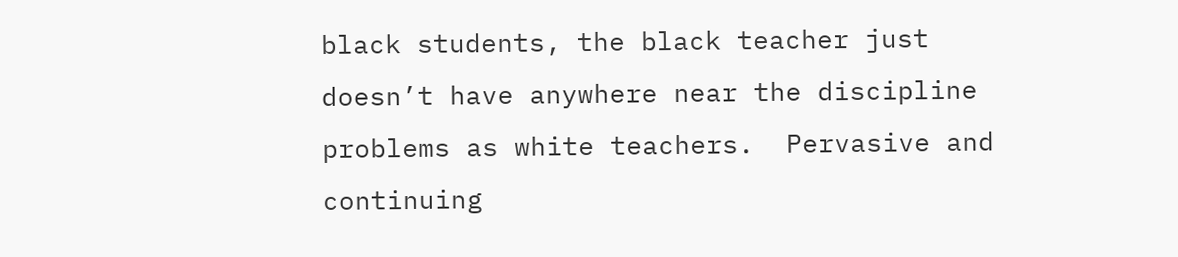black students, the black teacher just doesn’t have anywhere near the discipline problems as white teachers.  Pervasive and continuing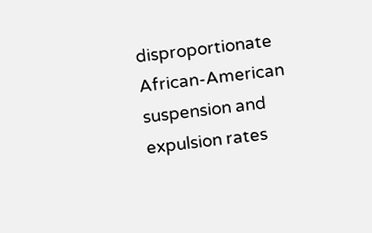disproportionate African-American suspension and expulsion rates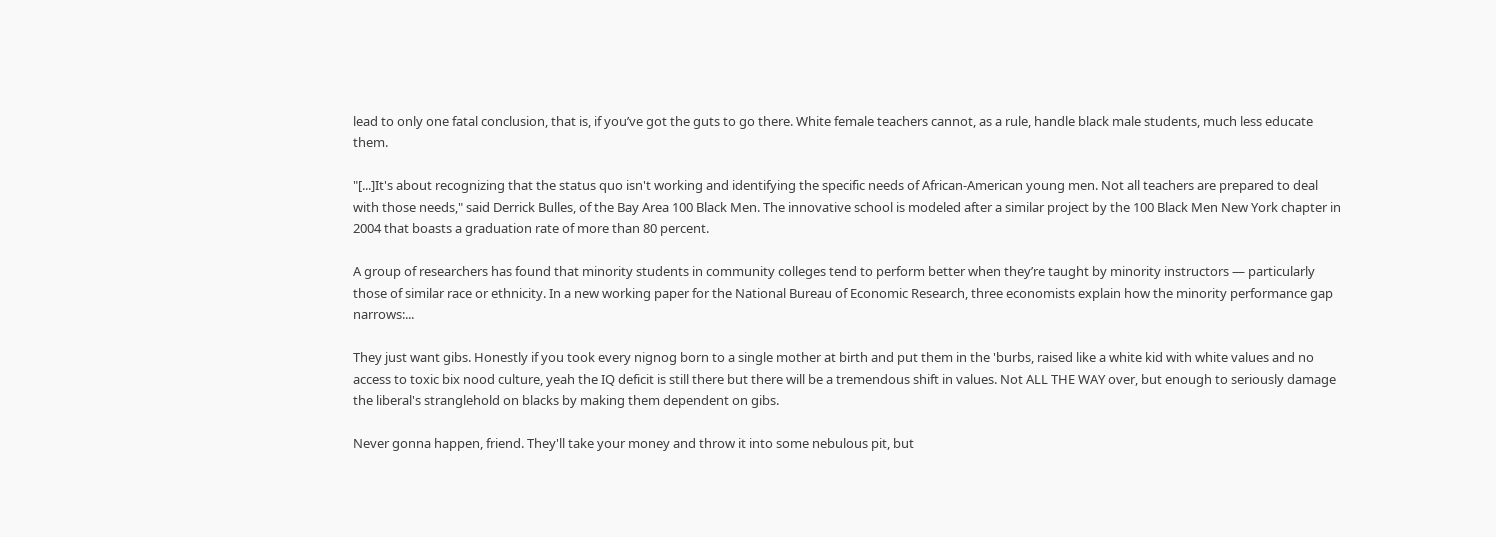lead to only one fatal conclusion, that is, if you’ve got the guts to go there. White female teachers cannot, as a rule, handle black male students, much less educate them.

"[...]It's about recognizing that the status quo isn't working and identifying the specific needs of African-American young men. Not all teachers are prepared to deal with those needs," said Derrick Bulles, of the Bay Area 100 Black Men. The innovative school is modeled after a similar project by the 100 Black Men New York chapter in 2004 that boasts a graduation rate of more than 80 percent.

A group of researchers has found that minority students in community colleges tend to perform better when they’re taught by minority instructors — particularly those of similar race or ethnicity. In a new working paper for the National Bureau of Economic Research, three economists explain how the minority performance gap narrows:...

They just want gibs. Honestly if you took every nignog born to a single mother at birth and put them in the 'burbs, raised like a white kid with white values and no access to toxic bix nood culture, yeah the IQ deficit is still there but there will be a tremendous shift in values. Not ALL THE WAY over, but enough to seriously damage the liberal's stranglehold on blacks by making them dependent on gibs.

Never gonna happen, friend. They'll take your money and throw it into some nebulous pit, but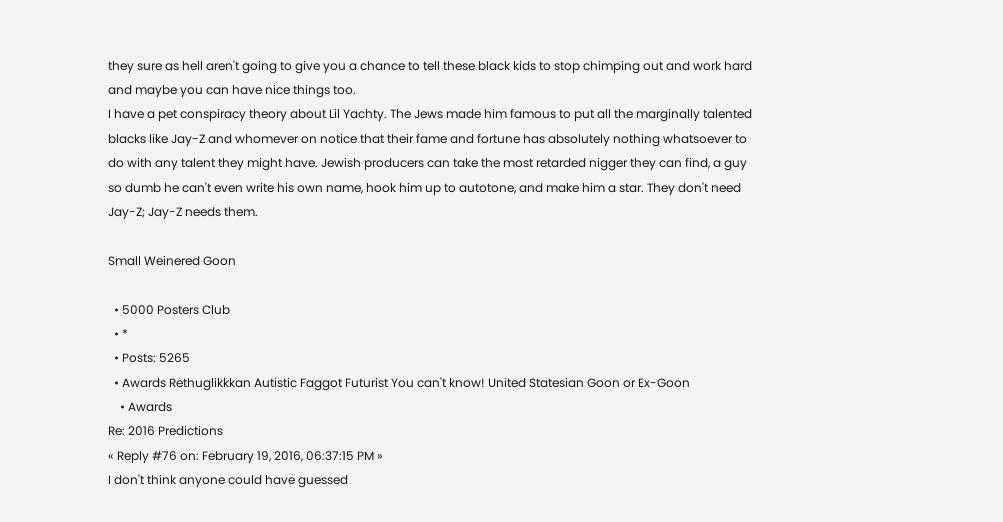they sure as hell aren't going to give you a chance to tell these black kids to stop chimping out and work hard and maybe you can have nice things too.
I have a pet conspiracy theory about Lil Yachty. The Jews made him famous to put all the marginally talented blacks like Jay-Z and whomever on notice that their fame and fortune has absolutely nothing whatsoever to do with any talent they might have. Jewish producers can take the most retarded nigger they can find, a guy so dumb he can't even write his own name, hook him up to autotone, and make him a star. They don't need Jay-Z; Jay-Z needs them.

Small Weinered Goon

  • 5000 Posters Club
  • *
  • Posts: 5265
  • Awards Rethuglikkkan Autistic Faggot Futurist You can't know! United Statesian Goon or Ex-Goon
    • Awards
Re: 2016 Predictions
« Reply #76 on: February 19, 2016, 06:37:15 PM »
I don't think anyone could have guessed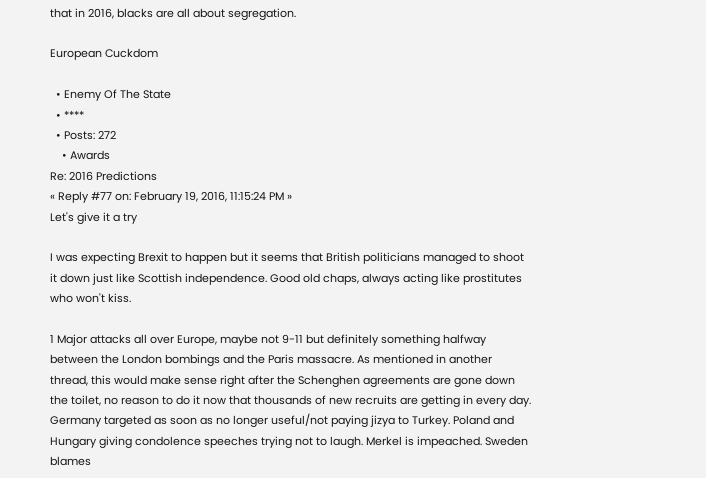that in 2016, blacks are all about segregation.

European Cuckdom

  • Enemy Of The State
  • ****
  • Posts: 272
    • Awards
Re: 2016 Predictions
« Reply #77 on: February 19, 2016, 11:15:24 PM »
Let's give it a try

I was expecting Brexit to happen but it seems that British politicians managed to shoot it down just like Scottish independence. Good old chaps, always acting like prostitutes who won't kiss.

1 Major attacks all over Europe, maybe not 9-11 but definitely something halfway between the London bombings and the Paris massacre. As mentioned in another thread, this would make sense right after the Schenghen agreements are gone down the toilet, no reason to do it now that thousands of new recruits are getting in every day. Germany targeted as soon as no longer useful/not paying jizya to Turkey. Poland and Hungary giving condolence speeches trying not to laugh. Merkel is impeached. Sweden blames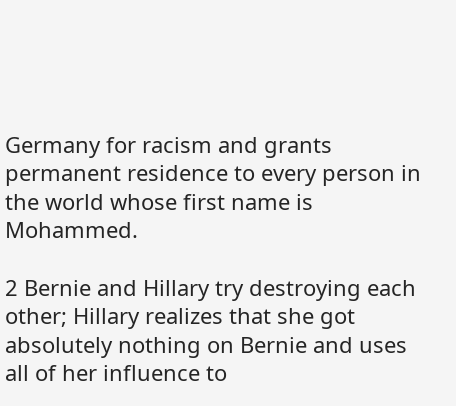Germany for racism and grants permanent residence to every person in the world whose first name is Mohammed.

2 Bernie and Hillary try destroying each other; Hillary realizes that she got absolutely nothing on Bernie and uses all of her influence to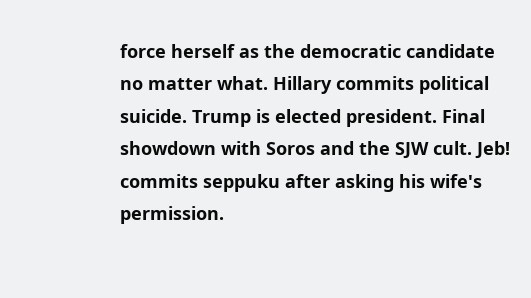force herself as the democratic candidate no matter what. Hillary commits political suicide. Trump is elected president. Final showdown with Soros and the SJW cult. Jeb! commits seppuku after asking his wife's permission.